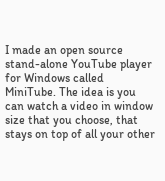I made an open source stand-alone YouTube player for Windows called MiniTube. The idea is you can watch a video in window size that you choose, that stays on top of all your other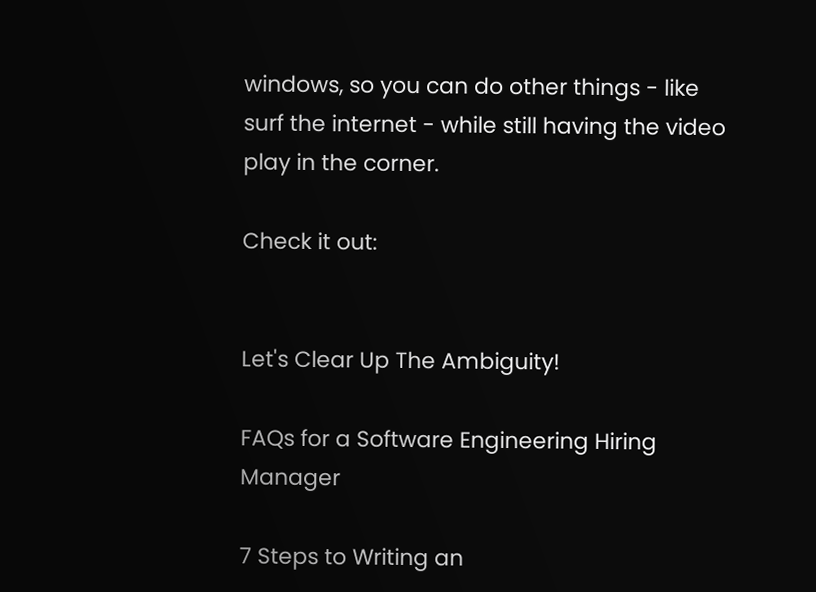windows, so you can do other things - like surf the internet - while still having the video play in the corner.

Check it out:


Let's Clear Up The Ambiguity!

FAQs for a Software Engineering Hiring Manager

7 Steps to Writing an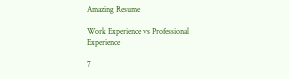Amazing Resume

Work Experience vs Professional Experience

7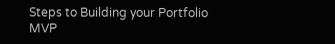Steps to Building your Portfolio MVP